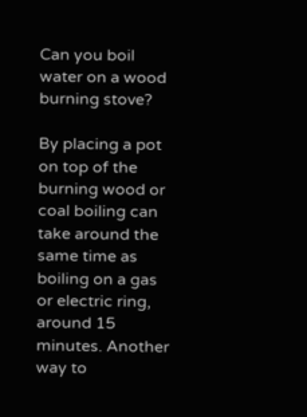Can you boil water on a wood burning stove?

By placing a pot on top of the burning wood or coal boiling can take around the same time as boiling on a gas or electric ring, around 15 minutes. Another way to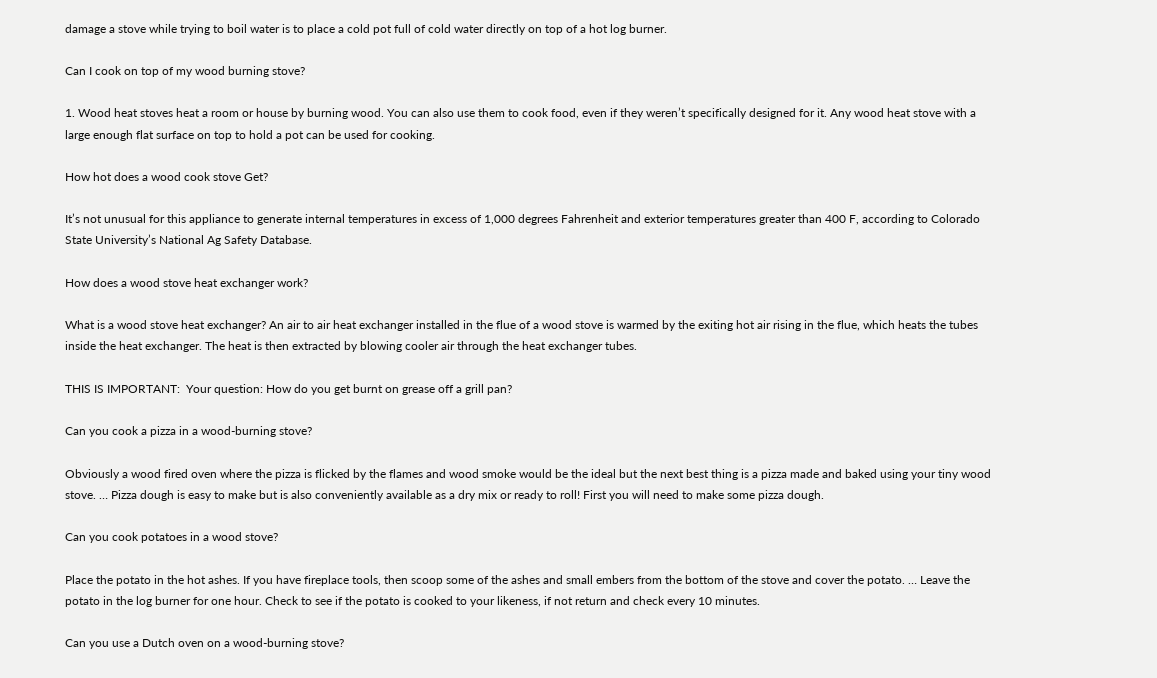damage a stove while trying to boil water is to place a cold pot full of cold water directly on top of a hot log burner.

Can I cook on top of my wood burning stove?

1. Wood heat stoves heat a room or house by burning wood. You can also use them to cook food, even if they weren’t specifically designed for it. Any wood heat stove with a large enough flat surface on top to hold a pot can be used for cooking.

How hot does a wood cook stove Get?

It’s not unusual for this appliance to generate internal temperatures in excess of 1,000 degrees Fahrenheit and exterior temperatures greater than 400 F, according to Colorado State University’s National Ag Safety Database.

How does a wood stove heat exchanger work?

What is a wood stove heat exchanger? An air to air heat exchanger installed in the flue of a wood stove is warmed by the exiting hot air rising in the flue, which heats the tubes inside the heat exchanger. The heat is then extracted by blowing cooler air through the heat exchanger tubes.

THIS IS IMPORTANT:  Your question: How do you get burnt on grease off a grill pan?

Can you cook a pizza in a wood-burning stove?

Obviously a wood fired oven where the pizza is flicked by the flames and wood smoke would be the ideal but the next best thing is a pizza made and baked using your tiny wood stove. … Pizza dough is easy to make but is also conveniently available as a dry mix or ready to roll! First you will need to make some pizza dough.

Can you cook potatoes in a wood stove?

Place the potato in the hot ashes. If you have fireplace tools, then scoop some of the ashes and small embers from the bottom of the stove and cover the potato. … Leave the potato in the log burner for one hour. Check to see if the potato is cooked to your likeness, if not return and check every 10 minutes.

Can you use a Dutch oven on a wood-burning stove?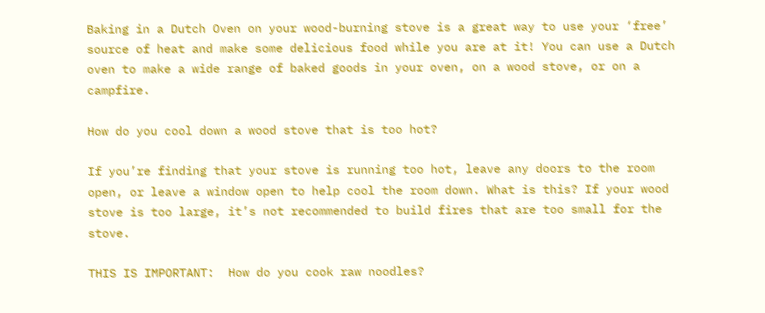Baking in a Dutch Oven on your wood-burning stove is a great way to use your ‘free’ source of heat and make some delicious food while you are at it! You can use a Dutch oven to make a wide range of baked goods in your oven, on a wood stove, or on a campfire.

How do you cool down a wood stove that is too hot?

If you’re finding that your stove is running too hot, leave any doors to the room open, or leave a window open to help cool the room down. What is this? If your wood stove is too large, it’s not recommended to build fires that are too small for the stove.

THIS IS IMPORTANT:  How do you cook raw noodles?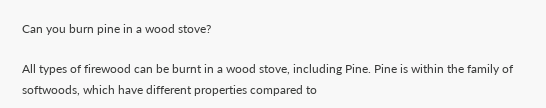Can you burn pine in a wood stove?

All types of firewood can be burnt in a wood stove, including Pine. Pine is within the family of softwoods, which have different properties compared to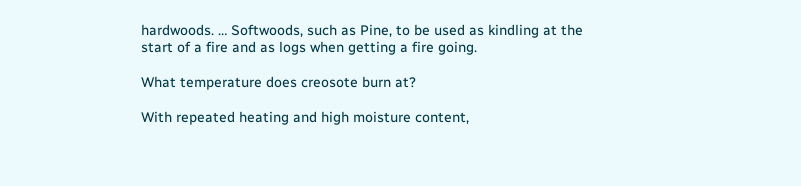hardwoods. … Softwoods, such as Pine, to be used as kindling at the start of a fire and as logs when getting a fire going.

What temperature does creosote burn at?

With repeated heating and high moisture content,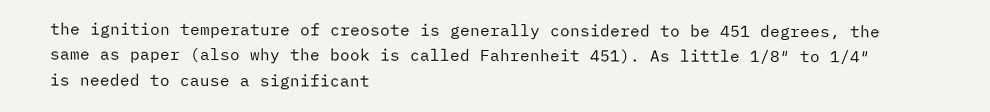the ignition temperature of creosote is generally considered to be 451 degrees, the same as paper (also why the book is called Fahrenheit 451). As little 1/8″ to 1/4″ is needed to cause a significant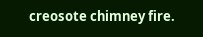creosote chimney fire.